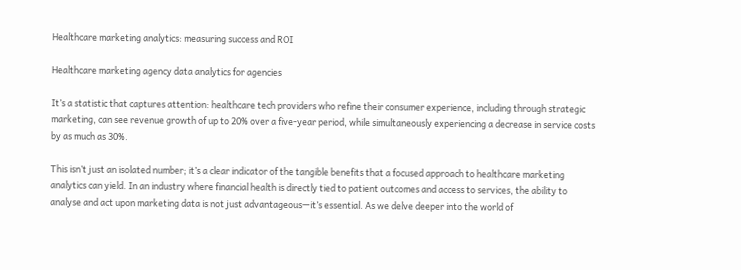Healthcare marketing analytics: measuring success and ROI

Healthcare marketing agency data analytics for agencies

It’s a statistic that captures attention: healthcare tech providers who refine their consumer experience, including through strategic marketing, can see revenue growth of up to 20% over a five-year period, while simultaneously experiencing a decrease in service costs by as much as 30%.

This isn’t just an isolated number; it’s a clear indicator of the tangible benefits that a focused approach to healthcare marketing analytics can yield. In an industry where financial health is directly tied to patient outcomes and access to services, the ability to analyse and act upon marketing data is not just advantageous—it’s essential. As we delve deeper into the world of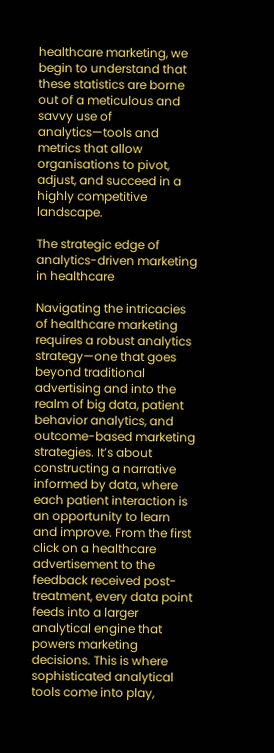healthcare marketing, we begin to understand that these statistics are borne out of a meticulous and savvy use of analytics—tools and metrics that allow organisations to pivot, adjust, and succeed in a highly competitive landscape.

The strategic edge of analytics-driven marketing in healthcare

Navigating the intricacies of healthcare marketing requires a robust analytics strategy—one that goes beyond traditional advertising and into the realm of big data, patient behavior analytics, and outcome-based marketing strategies. It’s about constructing a narrative informed by data, where each patient interaction is an opportunity to learn and improve. From the first click on a healthcare advertisement to the feedback received post-treatment, every data point feeds into a larger analytical engine that powers marketing decisions. This is where sophisticated analytical tools come into play,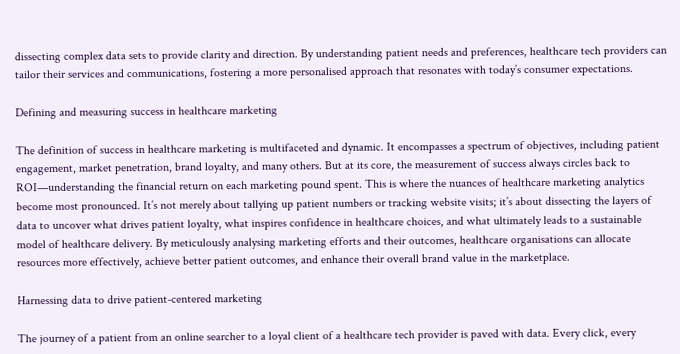dissecting complex data sets to provide clarity and direction. By understanding patient needs and preferences, healthcare tech providers can tailor their services and communications, fostering a more personalised approach that resonates with today’s consumer expectations.

Defining and measuring success in healthcare marketing

The definition of success in healthcare marketing is multifaceted and dynamic. It encompasses a spectrum of objectives, including patient engagement, market penetration, brand loyalty, and many others. But at its core, the measurement of success always circles back to ROI—understanding the financial return on each marketing pound spent. This is where the nuances of healthcare marketing analytics become most pronounced. It’s not merely about tallying up patient numbers or tracking website visits; it’s about dissecting the layers of data to uncover what drives patient loyalty, what inspires confidence in healthcare choices, and what ultimately leads to a sustainable model of healthcare delivery. By meticulously analysing marketing efforts and their outcomes, healthcare organisations can allocate resources more effectively, achieve better patient outcomes, and enhance their overall brand value in the marketplace.

Harnessing data to drive patient-centered marketing

The journey of a patient from an online searcher to a loyal client of a healthcare tech provider is paved with data. Every click, every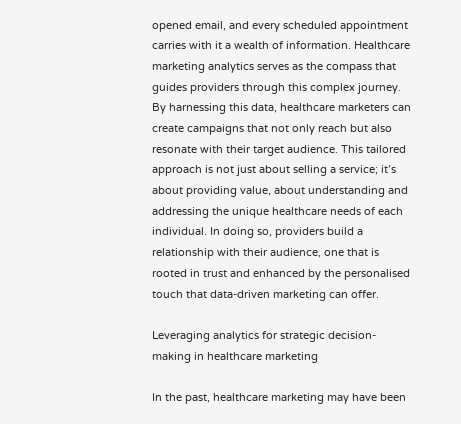opened email, and every scheduled appointment carries with it a wealth of information. Healthcare marketing analytics serves as the compass that guides providers through this complex journey. By harnessing this data, healthcare marketers can create campaigns that not only reach but also resonate with their target audience. This tailored approach is not just about selling a service; it’s about providing value, about understanding and addressing the unique healthcare needs of each individual. In doing so, providers build a relationship with their audience, one that is rooted in trust and enhanced by the personalised touch that data-driven marketing can offer.

Leveraging analytics for strategic decision-making in healthcare marketing

In the past, healthcare marketing may have been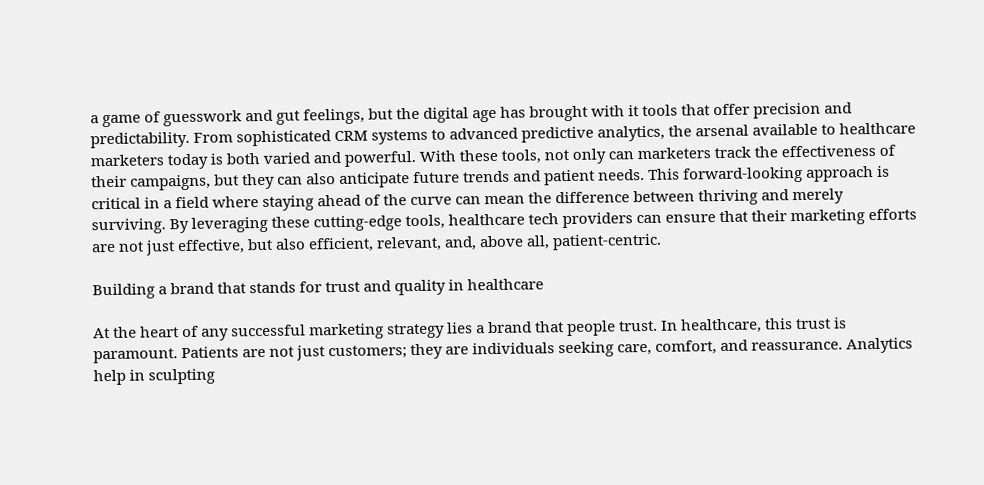a game of guesswork and gut feelings, but the digital age has brought with it tools that offer precision and predictability. From sophisticated CRM systems to advanced predictive analytics, the arsenal available to healthcare marketers today is both varied and powerful. With these tools, not only can marketers track the effectiveness of their campaigns, but they can also anticipate future trends and patient needs. This forward-looking approach is critical in a field where staying ahead of the curve can mean the difference between thriving and merely surviving. By leveraging these cutting-edge tools, healthcare tech providers can ensure that their marketing efforts are not just effective, but also efficient, relevant, and, above all, patient-centric.

Building a brand that stands for trust and quality in healthcare

At the heart of any successful marketing strategy lies a brand that people trust. In healthcare, this trust is paramount. Patients are not just customers; they are individuals seeking care, comfort, and reassurance. Analytics help in sculpting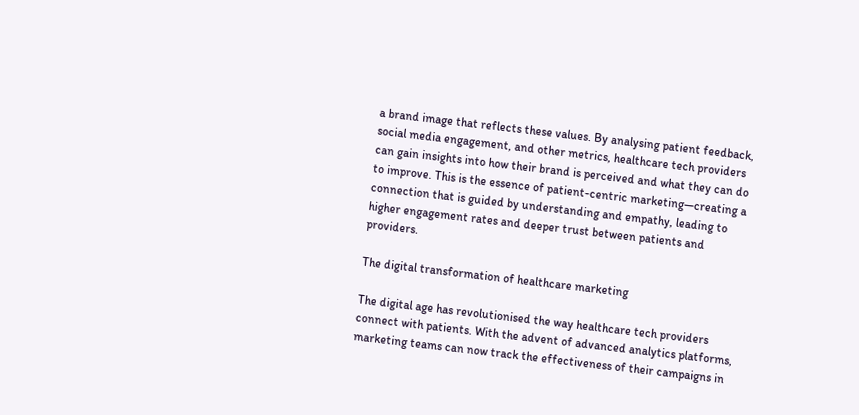a brand image that reflects these values. By analysing patient feedback, social media engagement, and other metrics, healthcare tech providers can gain insights into how their brand is perceived and what they can do to improve. This is the essence of patient-centric marketing—creating a connection that is guided by understanding and empathy, leading to higher engagement rates and deeper trust between patients and providers.

The digital transformation of healthcare marketing

The digital age has revolutionised the way healthcare tech providers connect with patients. With the advent of advanced analytics platforms, marketing teams can now track the effectiveness of their campaigns in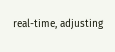real-time, adjusting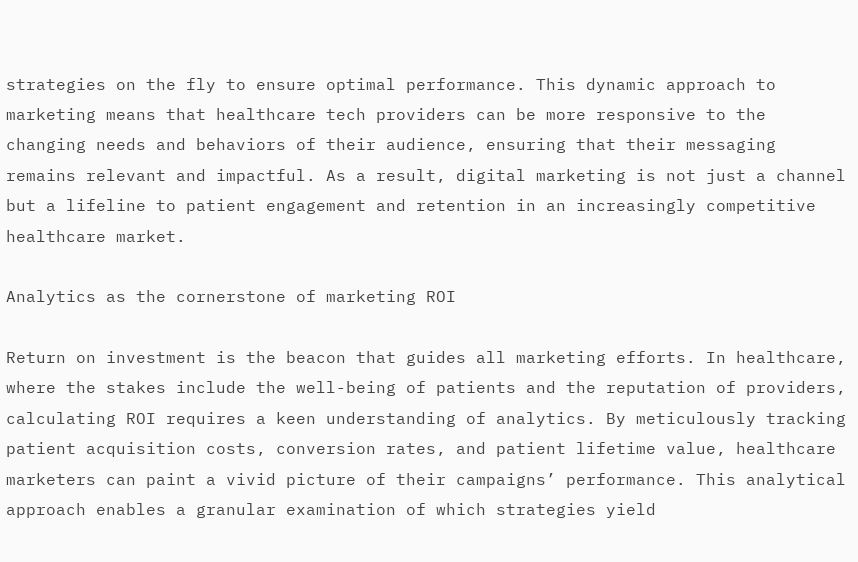strategies on the fly to ensure optimal performance. This dynamic approach to marketing means that healthcare tech providers can be more responsive to the changing needs and behaviors of their audience, ensuring that their messaging remains relevant and impactful. As a result, digital marketing is not just a channel but a lifeline to patient engagement and retention in an increasingly competitive healthcare market.

Analytics as the cornerstone of marketing ROI

Return on investment is the beacon that guides all marketing efforts. In healthcare, where the stakes include the well-being of patients and the reputation of providers, calculating ROI requires a keen understanding of analytics. By meticulously tracking patient acquisition costs, conversion rates, and patient lifetime value, healthcare marketers can paint a vivid picture of their campaigns’ performance. This analytical approach enables a granular examination of which strategies yield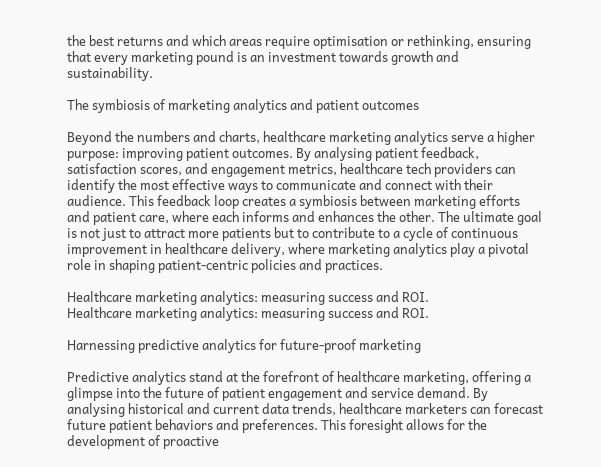the best returns and which areas require optimisation or rethinking, ensuring that every marketing pound is an investment towards growth and sustainability.

The symbiosis of marketing analytics and patient outcomes

Beyond the numbers and charts, healthcare marketing analytics serve a higher purpose: improving patient outcomes. By analysing patient feedback, satisfaction scores, and engagement metrics, healthcare tech providers can identify the most effective ways to communicate and connect with their audience. This feedback loop creates a symbiosis between marketing efforts and patient care, where each informs and enhances the other. The ultimate goal is not just to attract more patients but to contribute to a cycle of continuous improvement in healthcare delivery, where marketing analytics play a pivotal role in shaping patient-centric policies and practices.

Healthcare marketing analytics: measuring success and ROI.
Healthcare marketing analytics: measuring success and ROI.

Harnessing predictive analytics for future-proof marketing

Predictive analytics stand at the forefront of healthcare marketing, offering a glimpse into the future of patient engagement and service demand. By analysing historical and current data trends, healthcare marketers can forecast future patient behaviors and preferences. This foresight allows for the development of proactive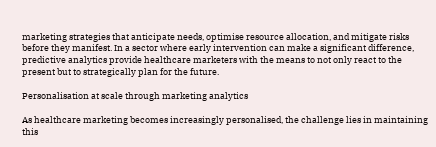marketing strategies that anticipate needs, optimise resource allocation, and mitigate risks before they manifest. In a sector where early intervention can make a significant difference, predictive analytics provide healthcare marketers with the means to not only react to the present but to strategically plan for the future.

Personalisation at scale through marketing analytics

As healthcare marketing becomes increasingly personalised, the challenge lies in maintaining this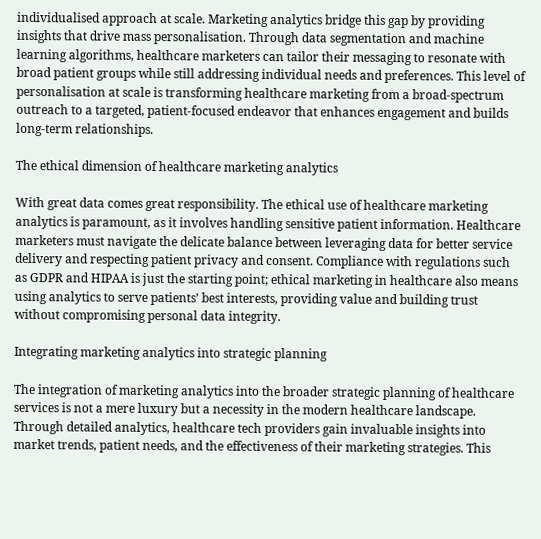individualised approach at scale. Marketing analytics bridge this gap by providing insights that drive mass personalisation. Through data segmentation and machine learning algorithms, healthcare marketers can tailor their messaging to resonate with broad patient groups while still addressing individual needs and preferences. This level of personalisation at scale is transforming healthcare marketing from a broad-spectrum outreach to a targeted, patient-focused endeavor that enhances engagement and builds long-term relationships.

The ethical dimension of healthcare marketing analytics

With great data comes great responsibility. The ethical use of healthcare marketing analytics is paramount, as it involves handling sensitive patient information. Healthcare marketers must navigate the delicate balance between leveraging data for better service delivery and respecting patient privacy and consent. Compliance with regulations such as GDPR and HIPAA is just the starting point; ethical marketing in healthcare also means using analytics to serve patients’ best interests, providing value and building trust without compromising personal data integrity.

Integrating marketing analytics into strategic planning

The integration of marketing analytics into the broader strategic planning of healthcare services is not a mere luxury but a necessity in the modern healthcare landscape. Through detailed analytics, healthcare tech providers gain invaluable insights into market trends, patient needs, and the effectiveness of their marketing strategies. This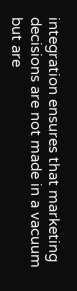integration ensures that marketing decisions are not made in a vacuum but are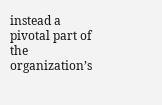instead a pivotal part of the organization’s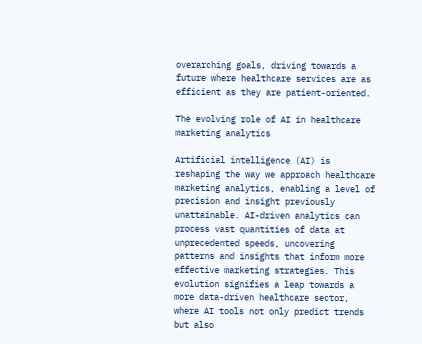overarching goals, driving towards a future where healthcare services are as efficient as they are patient-oriented.

The evolving role of AI in healthcare marketing analytics

Artificial intelligence (AI) is reshaping the way we approach healthcare marketing analytics, enabling a level of precision and insight previously unattainable. AI-driven analytics can process vast quantities of data at unprecedented speeds, uncovering patterns and insights that inform more effective marketing strategies. This evolution signifies a leap towards a more data-driven healthcare sector, where AI tools not only predict trends but also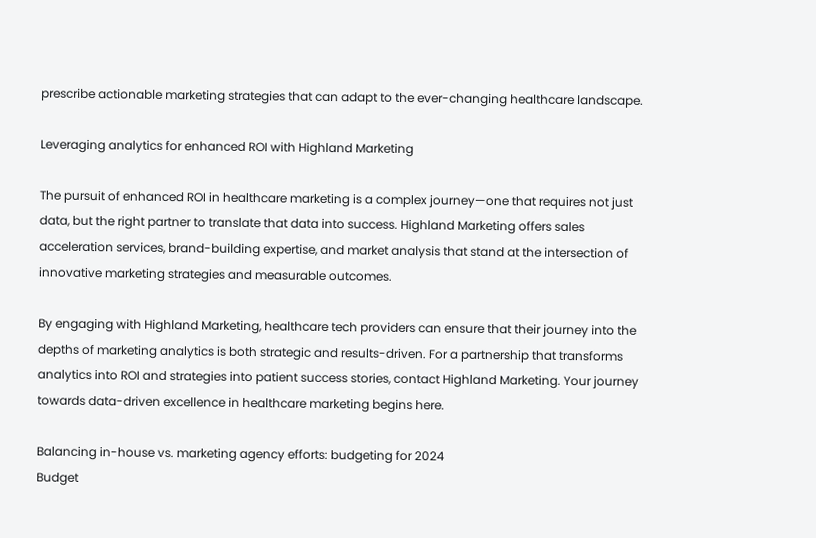prescribe actionable marketing strategies that can adapt to the ever-changing healthcare landscape.

Leveraging analytics for enhanced ROI with Highland Marketing

The pursuit of enhanced ROI in healthcare marketing is a complex journey—one that requires not just data, but the right partner to translate that data into success. Highland Marketing offers sales acceleration services, brand-building expertise, and market analysis that stand at the intersection of innovative marketing strategies and measurable outcomes.

By engaging with Highland Marketing, healthcare tech providers can ensure that their journey into the depths of marketing analytics is both strategic and results-driven. For a partnership that transforms analytics into ROI and strategies into patient success stories, contact Highland Marketing. Your journey towards data-driven excellence in healthcare marketing begins here.

Balancing in-house vs. marketing agency efforts: budgeting for 2024
Budget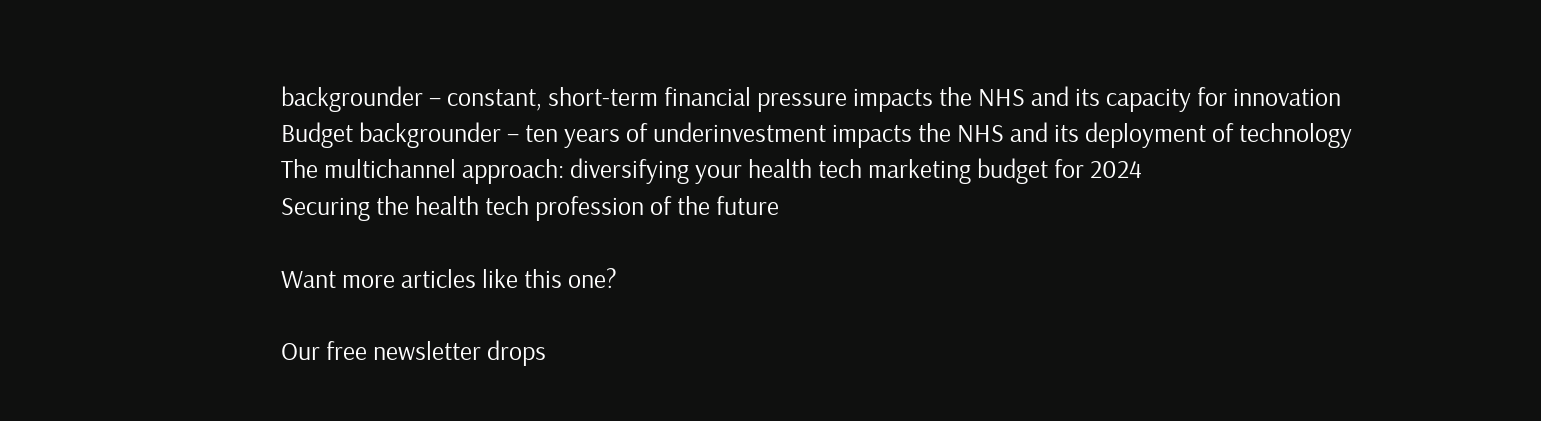backgrounder – constant, short-term financial pressure impacts the NHS and its capacity for innovation
Budget backgrounder – ten years of underinvestment impacts the NHS and its deployment of technology
The multichannel approach: diversifying your health tech marketing budget for 2024
Securing the health tech profession of the future

Want more articles like this one?

Our free newsletter drops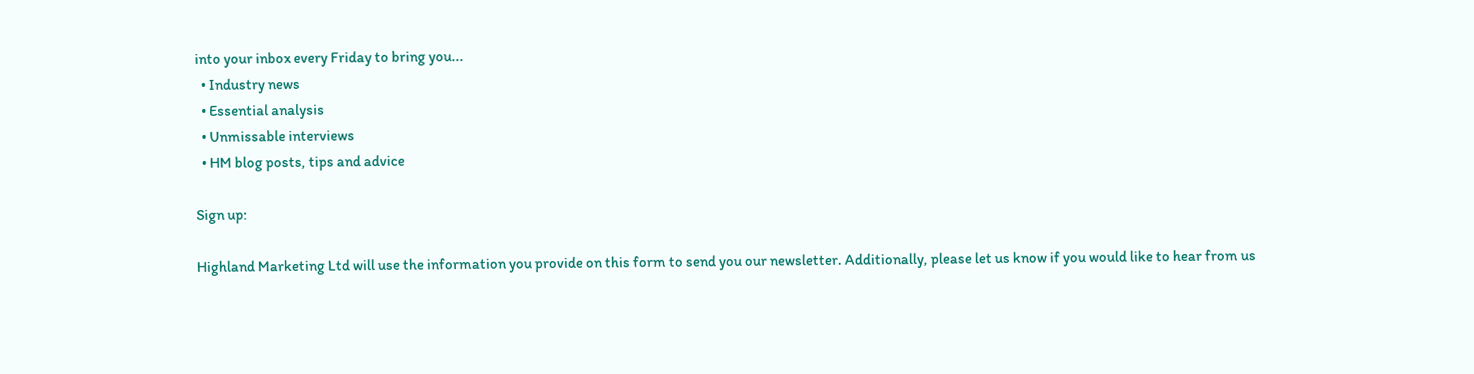into your inbox every Friday to bring you...
  • Industry news
  • Essential analysis
  • Unmissable interviews
  • HM blog posts, tips and advice

Sign up:

Highland Marketing Ltd will use the information you provide on this form to send you our newsletter. Additionally, please let us know if you would like to hear from us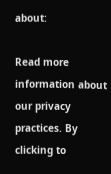about:

Read more information about our privacy practices. By clicking to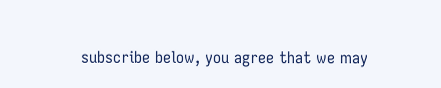subscribe below, you agree that we may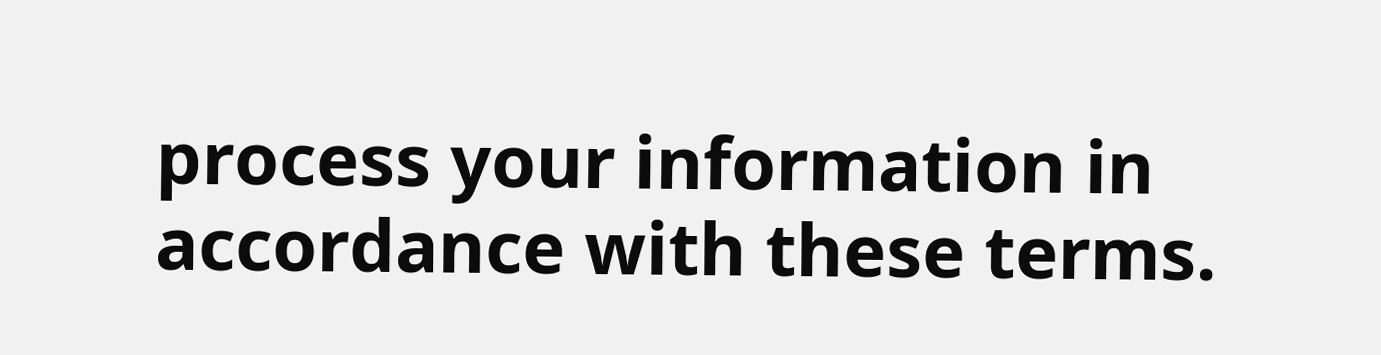process your information in accordance with these terms.